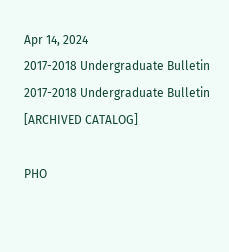Apr 14, 2024
2017-2018 Undergraduate Bulletin
2017-2018 Undergraduate Bulletin [ARCHIVED CATALOG]

PHO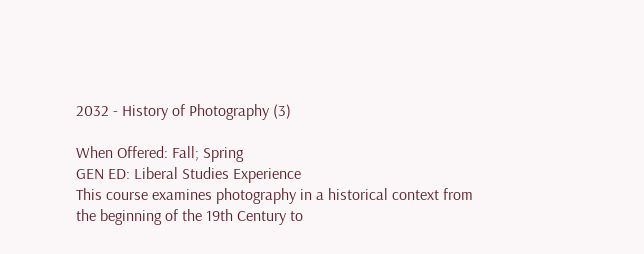2032 - History of Photography (3)

When Offered: Fall; Spring
GEN ED: Liberal Studies Experience
This course examines photography in a historical context from the beginning of the 19th Century to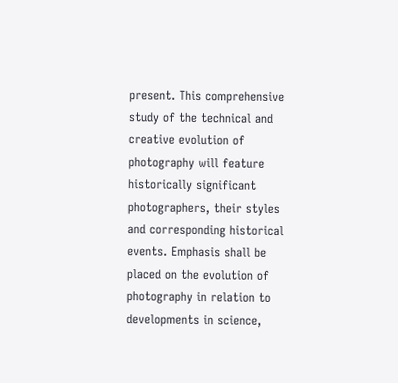present. This comprehensive study of the technical and creative evolution of photography will feature historically significant photographers, their styles and corresponding historical events. Emphasis shall be placed on the evolution of photography in relation to developments in science,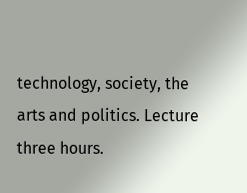technology, society, the arts and politics. Lecture three hours.